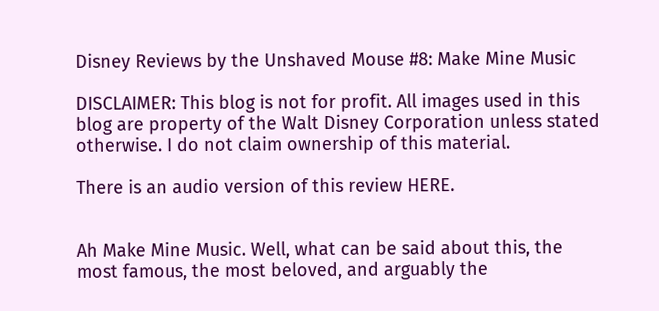Disney Reviews by the Unshaved Mouse #8: Make Mine Music

DISCLAIMER: This blog is not for profit. All images used in this blog are property of the Walt Disney Corporation unless stated otherwise. I do not claim ownership of this material.

There is an audio version of this review HERE.


Ah Make Mine Music. Well, what can be said about this, the most famous, the most beloved, and arguably the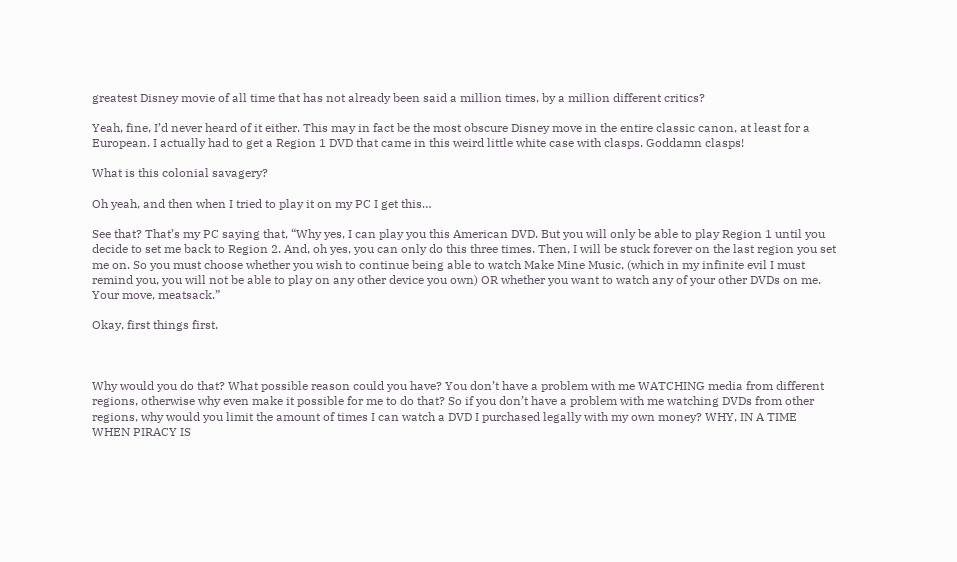greatest Disney movie of all time that has not already been said a million times, by a million different critics?

Yeah, fine, I’d never heard of it either. This may in fact be the most obscure Disney move in the entire classic canon, at least for a European. I actually had to get a Region 1 DVD that came in this weird little white case with clasps. Goddamn clasps!

What is this colonial savagery?

Oh yeah, and then when I tried to play it on my PC I get this…

See that? That’s my PC saying that, “Why yes, I can play you this American DVD. But you will only be able to play Region 1 until you decide to set me back to Region 2. And, oh yes, you can only do this three times. Then, I will be stuck forever on the last region you set me on. So you must choose whether you wish to continue being able to watch Make Mine Music, (which in my infinite evil I must remind you, you will not be able to play on any other device you own) OR whether you want to watch any of your other DVDs on me. Your move, meatsack.”

Okay, first things first.



Why would you do that? What possible reason could you have? You don’t have a problem with me WATCHING media from different regions, otherwise why even make it possible for me to do that? So if you don’t have a problem with me watching DVDs from other regions, why would you limit the amount of times I can watch a DVD I purchased legally with my own money? WHY, IN A TIME WHEN PIRACY IS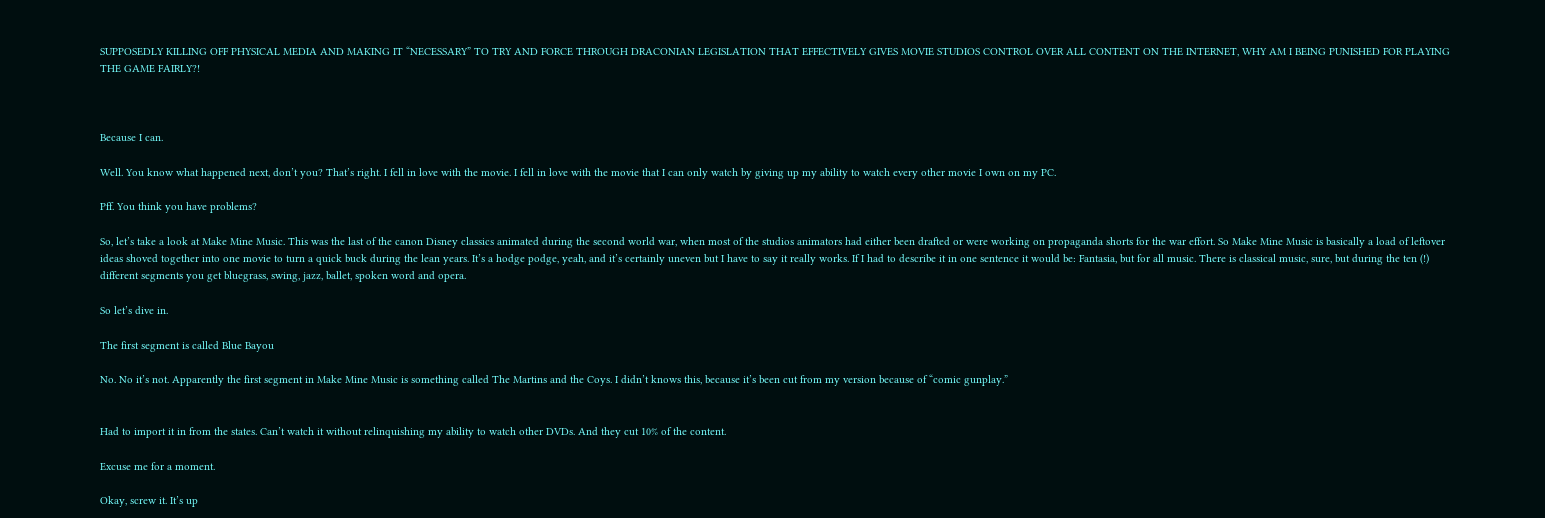SUPPOSEDLY KILLING OFF PHYSICAL MEDIA AND MAKING IT “NECESSARY” TO TRY AND FORCE THROUGH DRACONIAN LEGISLATION THAT EFFECTIVELY GIVES MOVIE STUDIOS CONTROL OVER ALL CONTENT ON THE INTERNET, WHY AM I BEING PUNISHED FOR PLAYING THE GAME FAIRLY?!



Because I can.

Well. You know what happened next, don’t you? That’s right. I fell in love with the movie. I fell in love with the movie that I can only watch by giving up my ability to watch every other movie I own on my PC.

Pff. You think you have problems?

So, let’s take a look at Make Mine Music. This was the last of the canon Disney classics animated during the second world war, when most of the studios animators had either been drafted or were working on propaganda shorts for the war effort. So Make Mine Music is basically a load of leftover ideas shoved together into one movie to turn a quick buck during the lean years. It’s a hodge podge, yeah, and it’s certainly uneven but I have to say it really works. If I had to describe it in one sentence it would be: Fantasia, but for all music. There is classical music, sure, but during the ten (!) different segments you get bluegrass, swing, jazz, ballet, spoken word and opera.

So let’s dive in.

The first segment is called Blue Bayou

No. No it’s not. Apparently the first segment in Make Mine Music is something called The Martins and the Coys. I didn’t knows this, because it’s been cut from my version because of “comic gunplay.”


Had to import it in from the states. Can’t watch it without relinquishing my ability to watch other DVDs. And they cut 10% of the content.

Excuse me for a moment.

Okay, screw it. It’s up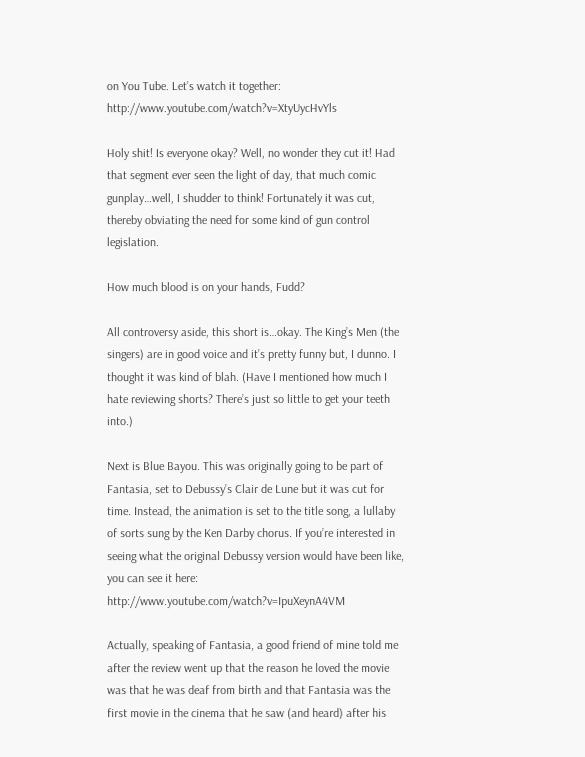on You Tube. Let’s watch it together: http://www.youtube.com/watch?v=XtyUycHvYls

Holy shit! Is everyone okay? Well, no wonder they cut it! Had that segment ever seen the light of day, that much comic gunplay…well, I shudder to think! Fortunately it was cut, thereby obviating the need for some kind of gun control legislation.

How much blood is on your hands, Fudd?

All controversy aside, this short is…okay. The King’s Men (the singers) are in good voice and it’s pretty funny but, I dunno. I thought it was kind of blah. (Have I mentioned how much I hate reviewing shorts? There’s just so little to get your teeth into.)

Next is Blue Bayou. This was originally going to be part of Fantasia, set to Debussy’s Clair de Lune but it was cut for time. Instead, the animation is set to the title song, a lullaby of sorts sung by the Ken Darby chorus. If you’re interested in seeing what the original Debussy version would have been like, you can see it here: http://www.youtube.com/watch?v=IpuXeynA4VM

Actually, speaking of Fantasia, a good friend of mine told me after the review went up that the reason he loved the movie was that he was deaf from birth and that Fantasia was the first movie in the cinema that he saw (and heard) after his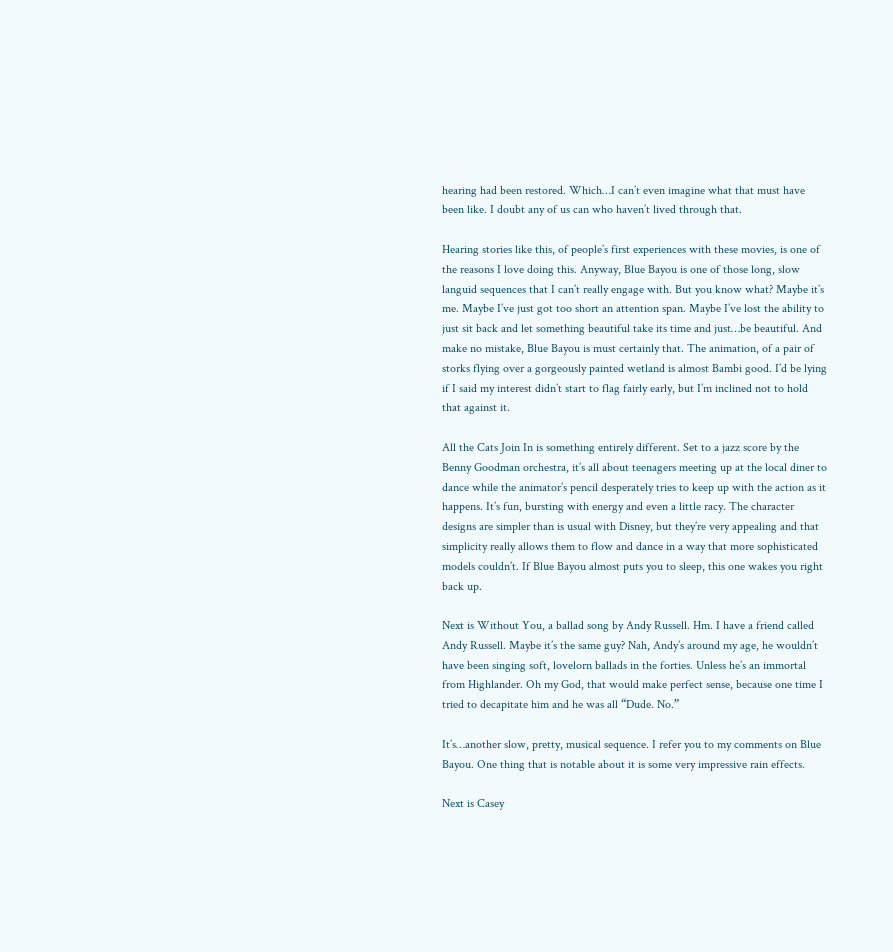hearing had been restored. Which…I can’t even imagine what that must have been like. I doubt any of us can who haven’t lived through that.

Hearing stories like this, of people’s first experiences with these movies, is one of the reasons I love doing this. Anyway, Blue Bayou is one of those long, slow languid sequences that I can’t really engage with. But you know what? Maybe it’s me. Maybe I’ve just got too short an attention span. Maybe I’ve lost the ability to just sit back and let something beautiful take its time and just…be beautiful. And make no mistake, Blue Bayou is must certainly that. The animation, of a pair of storks flying over a gorgeously painted wetland is almost Bambi good. I’d be lying if I said my interest didn’t start to flag fairly early, but I’m inclined not to hold that against it.

All the Cats Join In is something entirely different. Set to a jazz score by the Benny Goodman orchestra, it’s all about teenagers meeting up at the local diner to dance while the animator’s pencil desperately tries to keep up with the action as it happens. It’s fun, bursting with energy and even a little racy. The character designs are simpler than is usual with Disney, but they’re very appealing and that simplicity really allows them to flow and dance in a way that more sophisticated models couldn’t. If Blue Bayou almost puts you to sleep, this one wakes you right back up.

Next is Without You, a ballad song by Andy Russell. Hm. I have a friend called Andy Russell. Maybe it’s the same guy? Nah, Andy’s around my age, he wouldn’t have been singing soft, lovelorn ballads in the forties. Unless he’s an immortal from Highlander. Oh my God, that would make perfect sense, because one time I tried to decapitate him and he was all “Dude. No.”

It’s…another slow, pretty, musical sequence. I refer you to my comments on Blue Bayou. One thing that is notable about it is some very impressive rain effects.

Next is Casey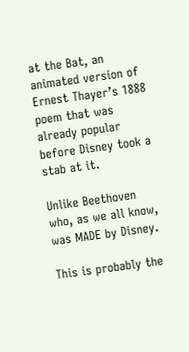at the Bat, an animated version of Ernest Thayer’s 1888 poem that was already popular before Disney took a stab at it.

Unlike Beethoven who, as we all know, was MADE by Disney.

This is probably the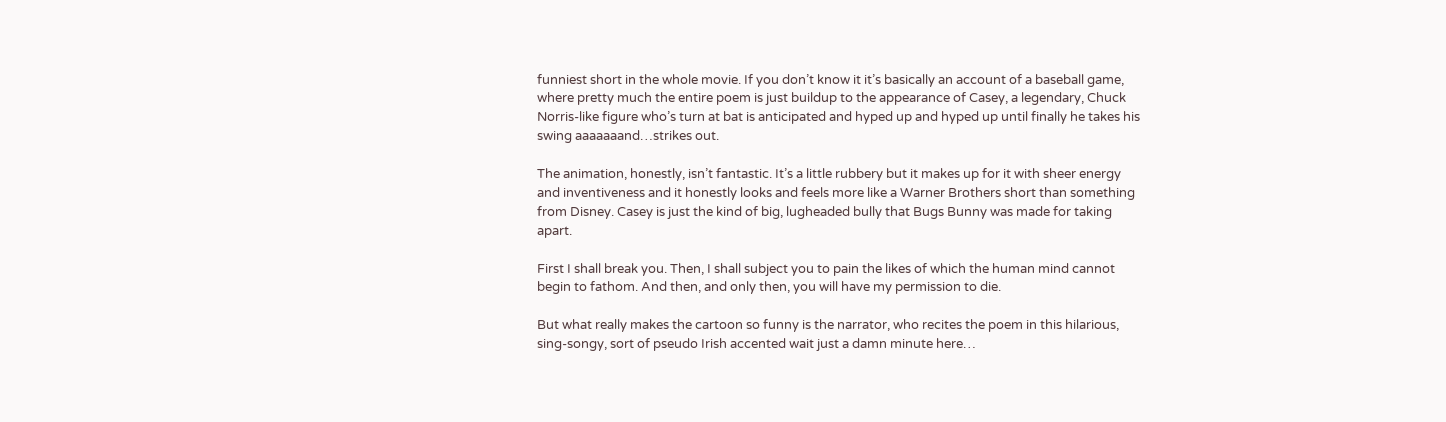funniest short in the whole movie. If you don’t know it it’s basically an account of a baseball game, where pretty much the entire poem is just buildup to the appearance of Casey, a legendary, Chuck Norris-like figure who’s turn at bat is anticipated and hyped up and hyped up until finally he takes his swing aaaaaaand…strikes out.

The animation, honestly, isn’t fantastic. It’s a little rubbery but it makes up for it with sheer energy and inventiveness and it honestly looks and feels more like a Warner Brothers short than something from Disney. Casey is just the kind of big, lugheaded bully that Bugs Bunny was made for taking apart.

First I shall break you. Then, I shall subject you to pain the likes of which the human mind cannot begin to fathom. And then, and only then, you will have my permission to die.

But what really makes the cartoon so funny is the narrator, who recites the poem in this hilarious, sing-songy, sort of pseudo Irish accented wait just a damn minute here…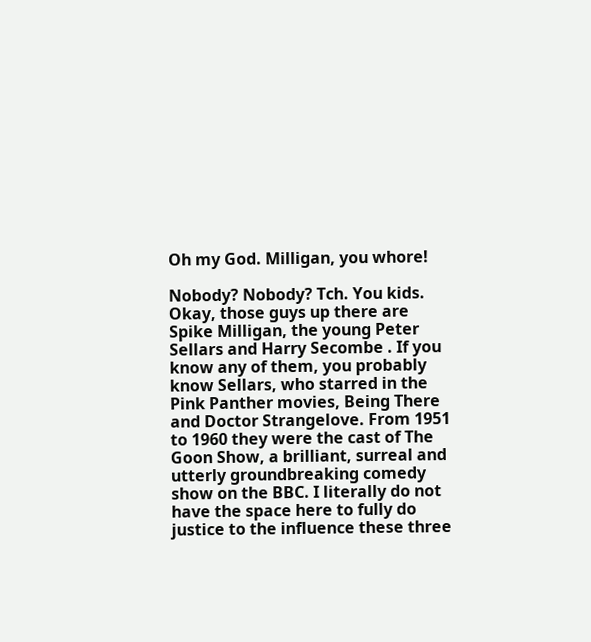Oh my God. Milligan, you whore!

Nobody? Nobody? Tch. You kids. Okay, those guys up there are Spike Milligan, the young Peter Sellars and Harry Secombe . If you know any of them, you probably know Sellars, who starred in the Pink Panther movies, Being There and Doctor Strangelove. From 1951 to 1960 they were the cast of The Goon Show, a brilliant, surreal and utterly groundbreaking comedy show on the BBC. I literally do not have the space here to fully do justice to the influence these three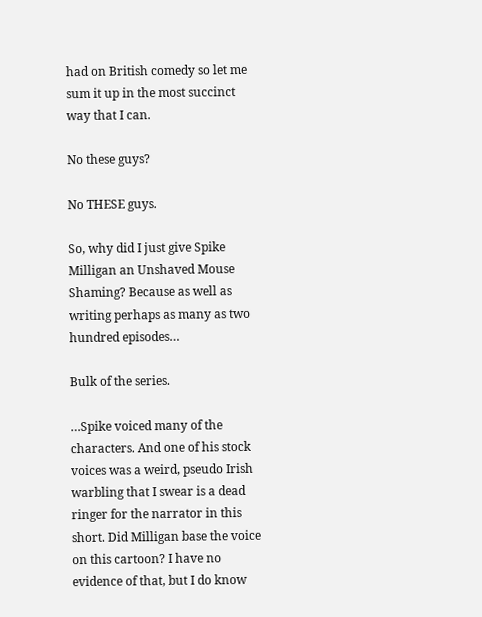had on British comedy so let me sum it up in the most succinct way that I can.

No these guys?

No THESE guys.

So, why did I just give Spike Milligan an Unshaved Mouse Shaming? Because as well as writing perhaps as many as two hundred episodes…

Bulk of the series.

…Spike voiced many of the characters. And one of his stock voices was a weird, pseudo Irish warbling that I swear is a dead ringer for the narrator in this short. Did Milligan base the voice on this cartoon? I have no evidence of that, but I do know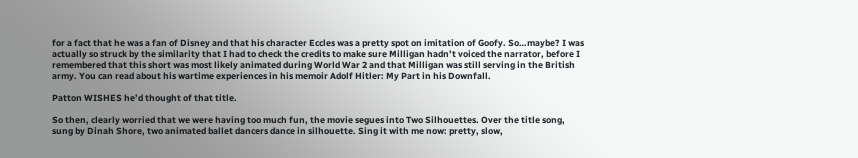for a fact that he was a fan of Disney and that his character Eccles was a pretty spot on imitation of Goofy. So…maybe? I was actually so struck by the similarity that I had to check the credits to make sure Milligan hadn’t voiced the narrator, before I remembered that this short was most likely animated during World War 2 and that Milligan was still serving in the British army. You can read about his wartime experiences in his memoir Adolf Hitler: My Part in his Downfall.

Patton WISHES he’d thought of that title.

So then, clearly worried that we were having too much fun, the movie segues into Two Silhouettes. Over the title song, sung by Dinah Shore, two animated ballet dancers dance in silhouette. Sing it with me now: pretty, slow,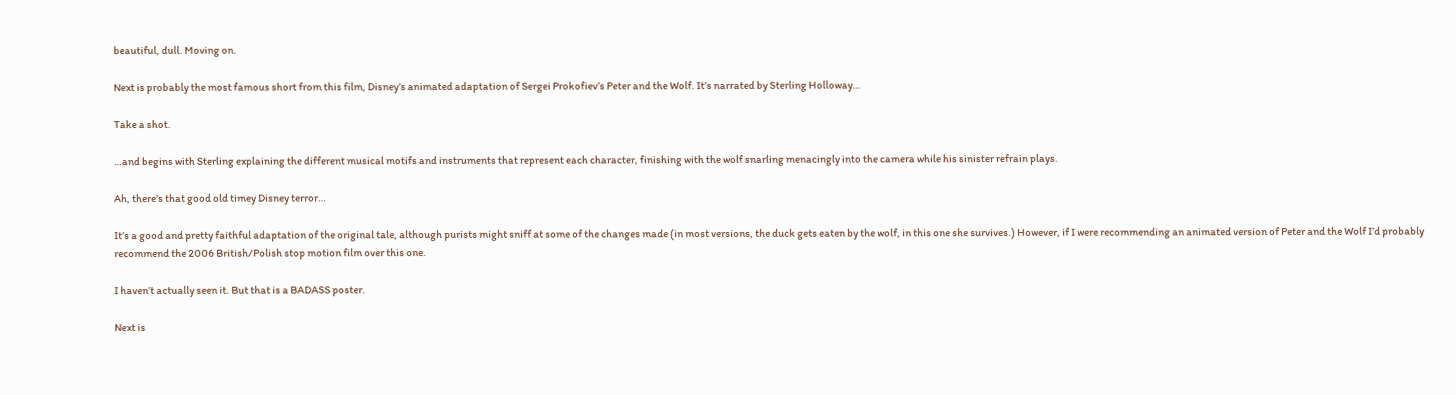beautiful, dull. Moving on.

Next is probably the most famous short from this film, Disney’s animated adaptation of Sergei Prokofiev’s Peter and the Wolf. It’s narrated by Sterling Holloway…

Take a shot.

…and begins with Sterling explaining the different musical motifs and instruments that represent each character, finishing with the wolf snarling menacingly into the camera while his sinister refrain plays.

Ah, there’s that good old timey Disney terror…

It’s a good and pretty faithful adaptation of the original tale, although purists might sniff at some of the changes made (in most versions, the duck gets eaten by the wolf, in this one she survives.) However, if I were recommending an animated version of Peter and the Wolf I’d probably recommend the 2006 British/Polish stop motion film over this one.

I haven’t actually seen it. But that is a BADASS poster.

Next is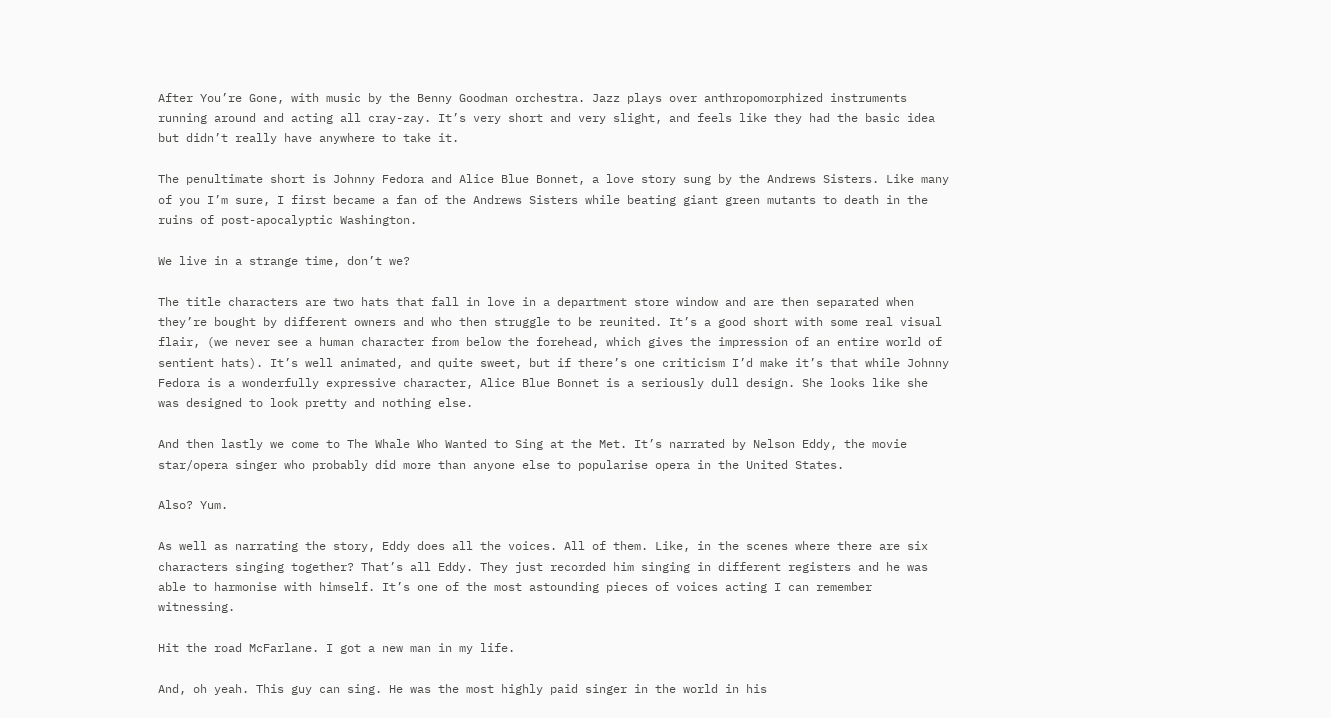After You’re Gone, with music by the Benny Goodman orchestra. Jazz plays over anthropomorphized instruments running around and acting all cray-zay. It’s very short and very slight, and feels like they had the basic idea but didn’t really have anywhere to take it.

The penultimate short is Johnny Fedora and Alice Blue Bonnet, a love story sung by the Andrews Sisters. Like many of you I’m sure, I first became a fan of the Andrews Sisters while beating giant green mutants to death in the ruins of post-apocalyptic Washington.

We live in a strange time, don’t we?

The title characters are two hats that fall in love in a department store window and are then separated when they’re bought by different owners and who then struggle to be reunited. It’s a good short with some real visual flair, (we never see a human character from below the forehead, which gives the impression of an entire world of sentient hats). It’s well animated, and quite sweet, but if there’s one criticism I’d make it’s that while Johnny Fedora is a wonderfully expressive character, Alice Blue Bonnet is a seriously dull design. She looks like she was designed to look pretty and nothing else.

And then lastly we come to The Whale Who Wanted to Sing at the Met. It’s narrated by Nelson Eddy, the movie star/opera singer who probably did more than anyone else to popularise opera in the United States.

Also? Yum.

As well as narrating the story, Eddy does all the voices. All of them. Like, in the scenes where there are six characters singing together? That’s all Eddy. They just recorded him singing in different registers and he was able to harmonise with himself. It’s one of the most astounding pieces of voices acting I can remember witnessing.

Hit the road McFarlane. I got a new man in my life.

And, oh yeah. This guy can sing. He was the most highly paid singer in the world in his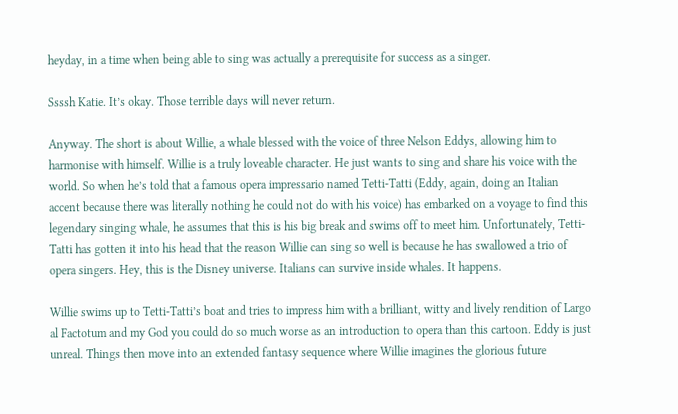heyday, in a time when being able to sing was actually a prerequisite for success as a singer.

Ssssh Katie. It’s okay. Those terrible days will never return.

Anyway. The short is about Willie, a whale blessed with the voice of three Nelson Eddys, allowing him to harmonise with himself. Willie is a truly loveable character. He just wants to sing and share his voice with the world. So when he’s told that a famous opera impressario named Tetti-Tatti (Eddy, again, doing an Italian accent because there was literally nothing he could not do with his voice) has embarked on a voyage to find this legendary singing whale, he assumes that this is his big break and swims off to meet him. Unfortunately, Tetti-Tatti has gotten it into his head that the reason Willie can sing so well is because he has swallowed a trio of opera singers. Hey, this is the Disney universe. Italians can survive inside whales. It happens.

Willie swims up to Tetti-Tatti’s boat and tries to impress him with a brilliant, witty and lively rendition of Largo al Factotum and my God you could do so much worse as an introduction to opera than this cartoon. Eddy is just unreal. Things then move into an extended fantasy sequence where Willie imagines the glorious future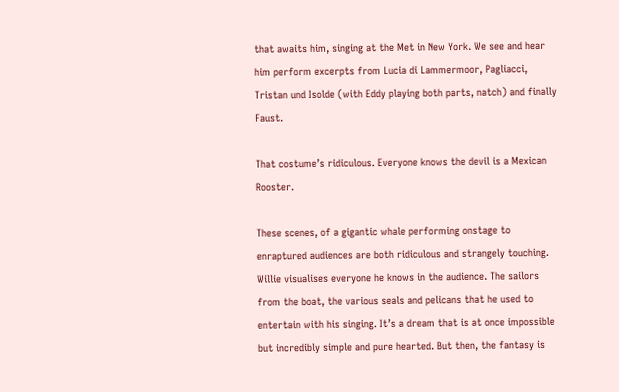that awaits him, singing at the Met in New York. We see and hear him perform excerpts from Lucia di Lammermoor, Pagliacci, Tristan und Isolde (with Eddy playing both parts, natch) and finally Faust.

That costume’s ridiculous. Everyone knows the devil is a Mexican Rooster.

These scenes, of a gigantic whale performing onstage to enraptured audiences are both ridiculous and strangely touching. Willie visualises everyone he knows in the audience. The sailors from the boat, the various seals and pelicans that he used to entertain with his singing. It’s a dream that is at once impossible but incredibly simple and pure hearted. But then, the fantasy is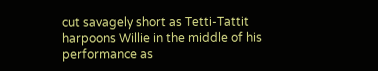cut savagely short as Tetti-Tattit harpoons Willie in the middle of his performance as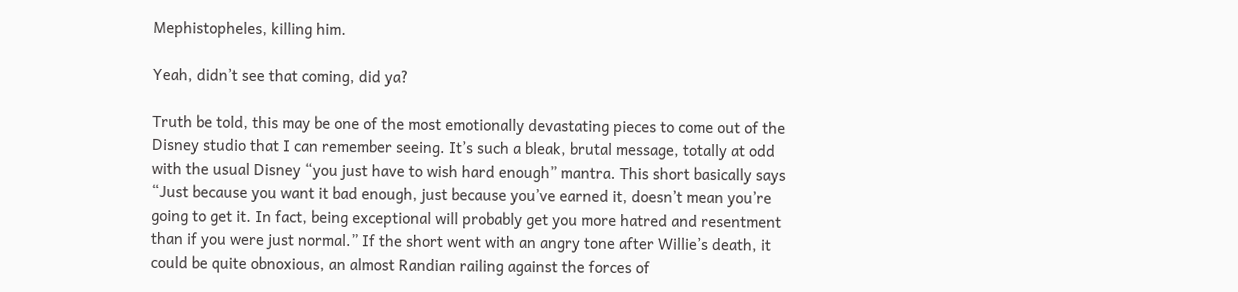Mephistopheles, killing him.

Yeah, didn’t see that coming, did ya?

Truth be told, this may be one of the most emotionally devastating pieces to come out of the Disney studio that I can remember seeing. It’s such a bleak, brutal message, totally at odd with the usual Disney “you just have to wish hard enough” mantra. This short basically says “Just because you want it bad enough, just because you’ve earned it, doesn’t mean you’re going to get it. In fact, being exceptional will probably get you more hatred and resentment than if you were just normal.” If the short went with an angry tone after Willie’s death, it could be quite obnoxious, an almost Randian railing against the forces of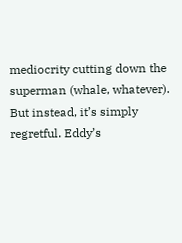mediocrity cutting down the superman (whale, whatever). But instead, it’s simply regretful. Eddy’s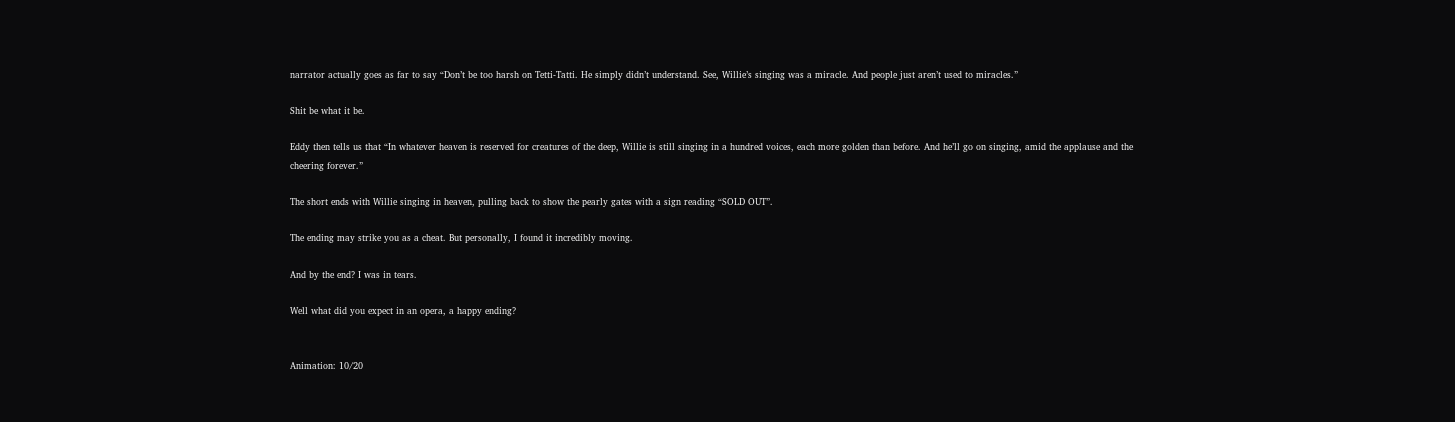narrator actually goes as far to say “Don’t be too harsh on Tetti-Tatti. He simply didn’t understand. See, Willie’s singing was a miracle. And people just aren’t used to miracles.”

Shit be what it be.

Eddy then tells us that “In whatever heaven is reserved for creatures of the deep, Willie is still singing in a hundred voices, each more golden than before. And he’ll go on singing, amid the applause and the cheering forever.”

The short ends with Willie singing in heaven, pulling back to show the pearly gates with a sign reading “SOLD OUT”.

The ending may strike you as a cheat. But personally, I found it incredibly moving.

And by the end? I was in tears.

Well what did you expect in an opera, a happy ending?


Animation: 10/20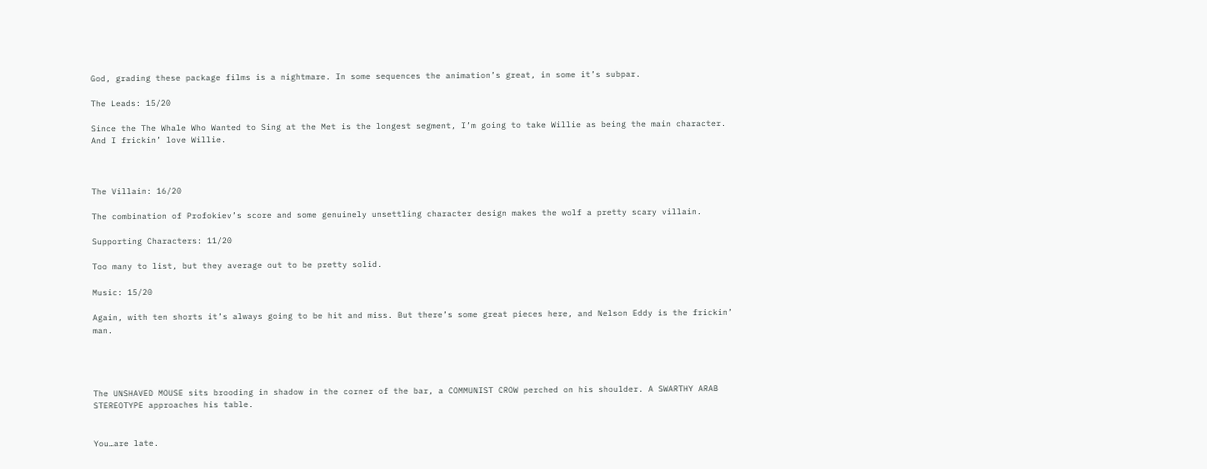God, grading these package films is a nightmare. In some sequences the animation’s great, in some it’s subpar.

The Leads: 15/20

Since the The Whale Who Wanted to Sing at the Met is the longest segment, I’m going to take Willie as being the main character. And I frickin’ love Willie.



The Villain: 16/20

The combination of Profokiev’s score and some genuinely unsettling character design makes the wolf a pretty scary villain.

Supporting Characters: 11/20

Too many to list, but they average out to be pretty solid.

Music: 15/20

Again, with ten shorts it’s always going to be hit and miss. But there’s some great pieces here, and Nelson Eddy is the frickin’ man.




The UNSHAVED MOUSE sits brooding in shadow in the corner of the bar, a COMMUNIST CROW perched on his shoulder. A SWARTHY ARAB STEREOTYPE approaches his table.


You…are late.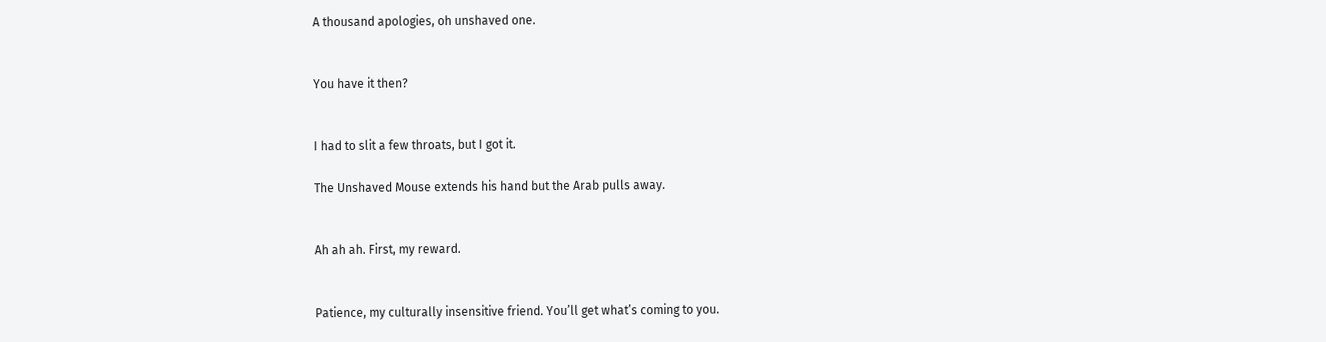A thousand apologies, oh unshaved one.


You have it then?


I had to slit a few throats, but I got it.

The Unshaved Mouse extends his hand but the Arab pulls away.


Ah ah ah. First, my reward.


Patience, my culturally insensitive friend. You’ll get what’s coming to you.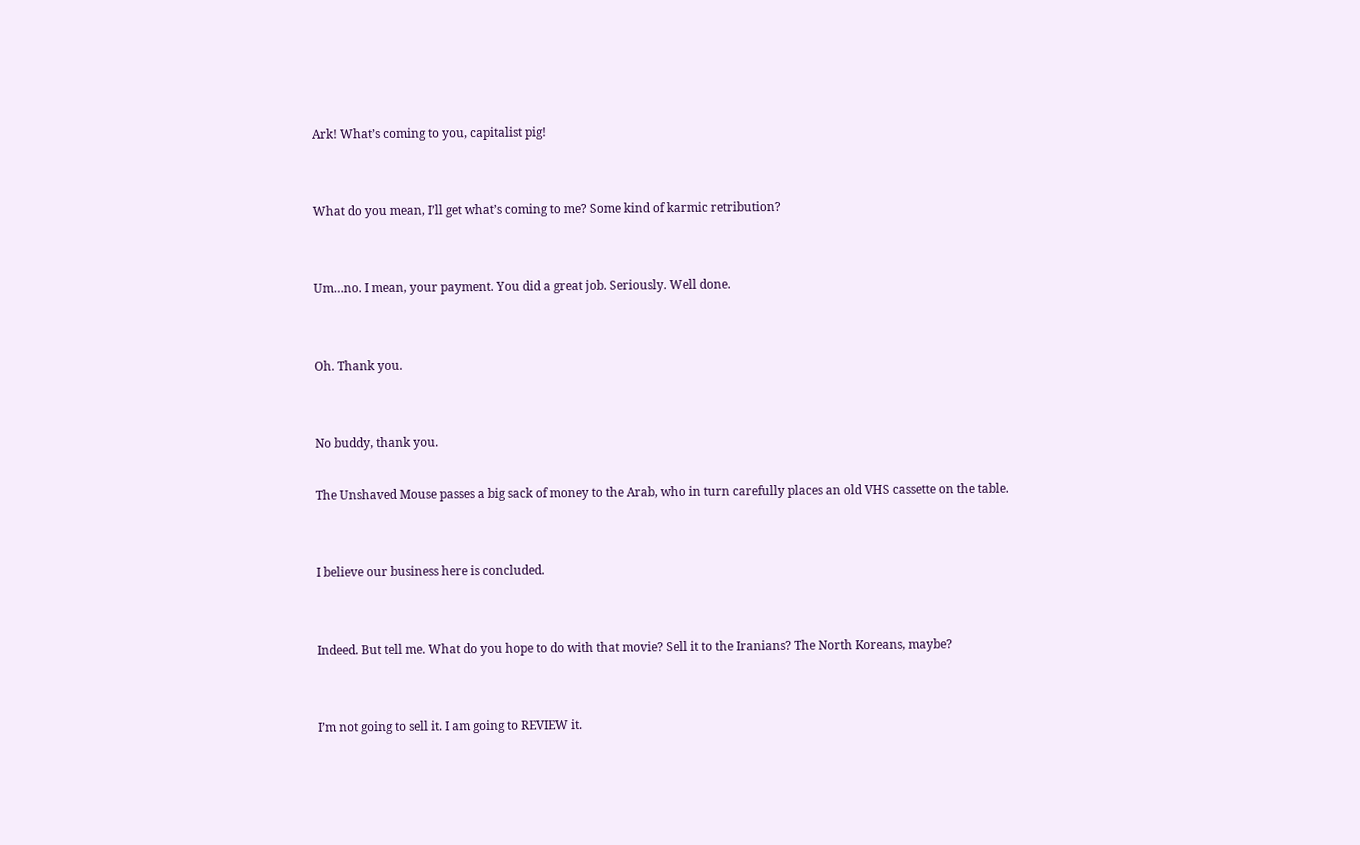Ark! What’s coming to you, capitalist pig!


What do you mean, I’ll get what’s coming to me? Some kind of karmic retribution?


Um…no. I mean, your payment. You did a great job. Seriously. Well done.


Oh. Thank you.


No buddy, thank you.

The Unshaved Mouse passes a big sack of money to the Arab, who in turn carefully places an old VHS cassette on the table.


I believe our business here is concluded.


Indeed. But tell me. What do you hope to do with that movie? Sell it to the Iranians? The North Koreans, maybe?


I’m not going to sell it. I am going to REVIEW it.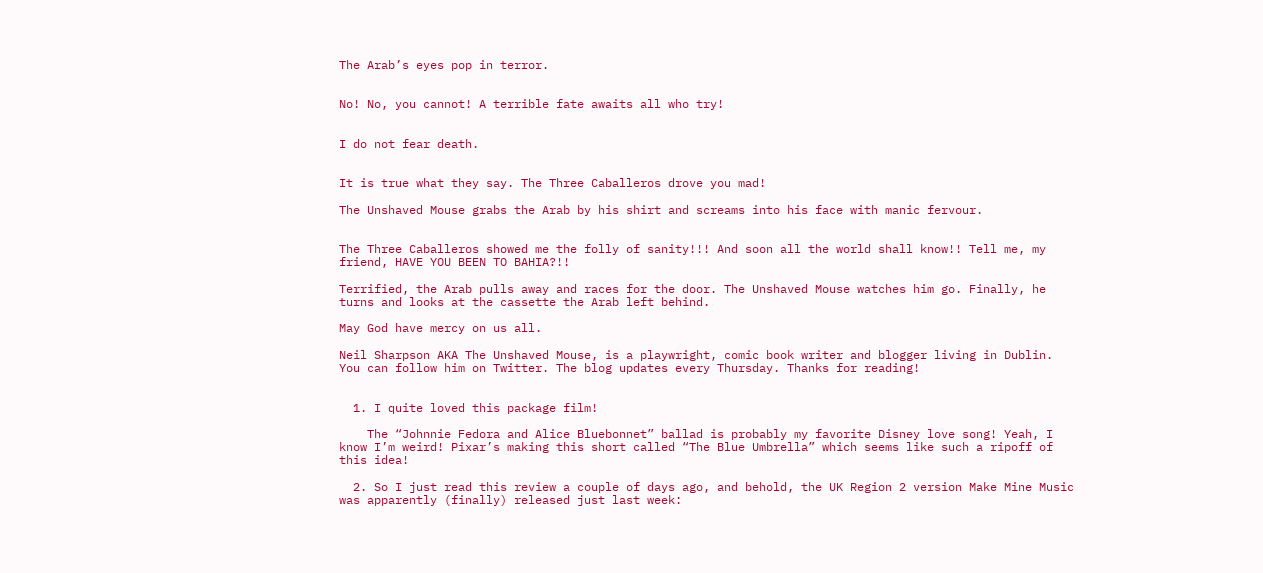The Arab’s eyes pop in terror.


No! No, you cannot! A terrible fate awaits all who try!


I do not fear death.


It is true what they say. The Three Caballeros drove you mad!

The Unshaved Mouse grabs the Arab by his shirt and screams into his face with manic fervour.


The Three Caballeros showed me the folly of sanity!!! And soon all the world shall know!! Tell me, my friend, HAVE YOU BEEN TO BAHIA?!!

Terrified, the Arab pulls away and races for the door. The Unshaved Mouse watches him go. Finally, he turns and looks at the cassette the Arab left behind.

May God have mercy on us all.

Neil Sharpson AKA The Unshaved Mouse, is a playwright, comic book writer and blogger living in Dublin. You can follow him on Twitter. The blog updates every Thursday. Thanks for reading!


  1. I quite loved this package film!

    The “Johnnie Fedora and Alice Bluebonnet” ballad is probably my favorite Disney love song! Yeah, I know I’m weird! Pixar’s making this short called “The Blue Umbrella” which seems like such a ripoff of this idea!

  2. So I just read this review a couple of days ago, and behold, the UK Region 2 version Make Mine Music was apparently (finally) released just last week: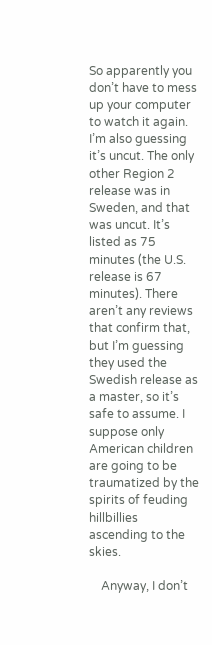So apparently you don’t have to mess up your computer to watch it again. I’m also guessing it’s uncut. The only other Region 2 release was in Sweden, and that was uncut. It’s listed as 75 minutes (the U.S. release is 67 minutes). There aren’t any reviews that confirm that, but I’m guessing they used the Swedish release as a master, so it’s safe to assume. I suppose only American children are going to be traumatized by the spirits of feuding hillbillies ascending to the skies.

    Anyway, I don’t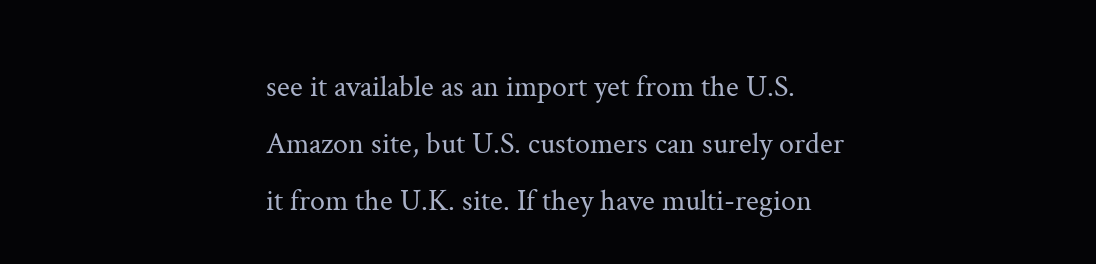see it available as an import yet from the U.S. Amazon site, but U.S. customers can surely order it from the U.K. site. If they have multi-region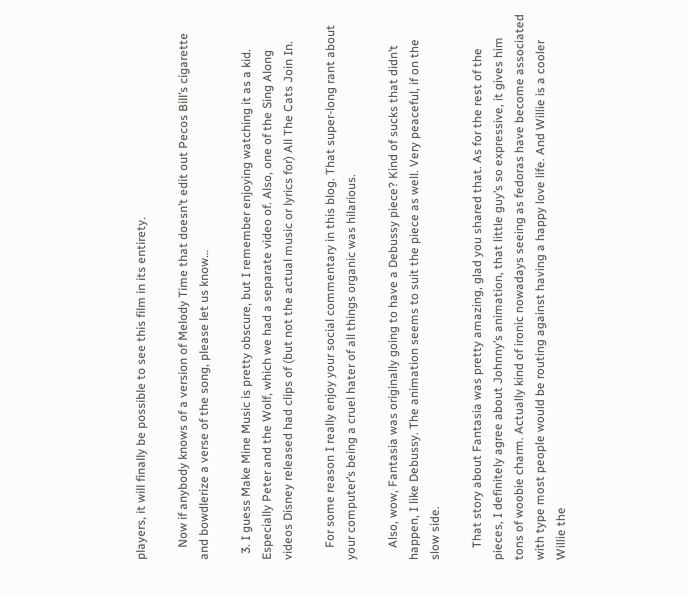players, it will finally be possible to see this film in its entirety.

    Now if anybody knows of a version of Melody Time that doesn’t edit out Pecos Bill’s cigarette and bowdlerize a verse of the song, please let us know…

  3. I guess Make Mine Music is pretty obscure, but I remember enjoying watching it as a kid. Especially Peter and the Wolf, which we had a separate video of. Also, one of the Sing Along videos Disney released had clips of (but not the actual music or lyrics for) All The Cats Join In.

    For some reason I really enjoy your social commentary in this blog. That super-long rant about your computer’s being a cruel hater of all things organic was hilarious.

    Also, wow, Fantasia was originally going to have a Debussy piece? Kind of sucks that didn’t happen, I like Debussy. The animation seems to suit the piece as well. Very peaceful, if on the slow side.

    That story about Fantasia was pretty amazing, glad you shared that. As for the rest of the pieces, I definitely agree about Johnny’s animation, that little guy’s so expressive, it gives him tons of woobie charm. Actually kind of ironic nowadays seeing as fedoras have become associated with type most people would be routing against having a happy love life. And Willie is a cooler Willie the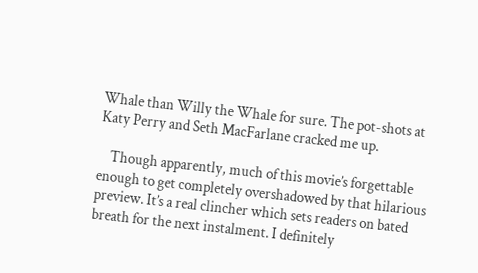Whale than Willy the Whale for sure. The pot-shots at Katy Perry and Seth MacFarlane cracked me up.

    Though apparently, much of this movie’s forgettable enough to get completely overshadowed by that hilarious preview. It’s a real clincher which sets readers on bated breath for the next instalment. I definitely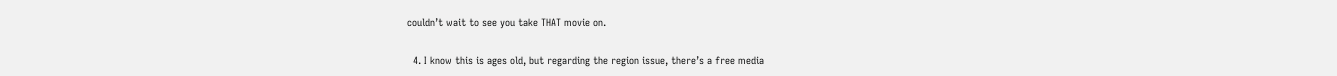couldn’t wait to see you take THAT movie on.

  4. I know this is ages old, but regarding the region issue, there’s a free media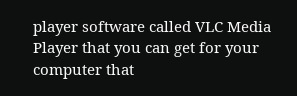player software called VLC Media Player that you can get for your computer that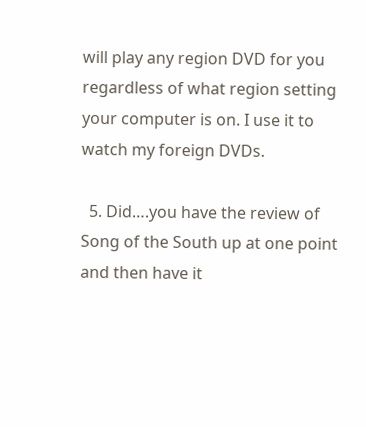will play any region DVD for you regardless of what region setting your computer is on. I use it to watch my foreign DVDs.

  5. Did….you have the review of Song of the South up at one point and then have it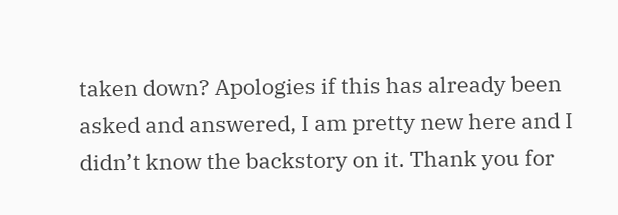taken down? Apologies if this has already been asked and answered, I am pretty new here and I didn’t know the backstory on it. Thank you for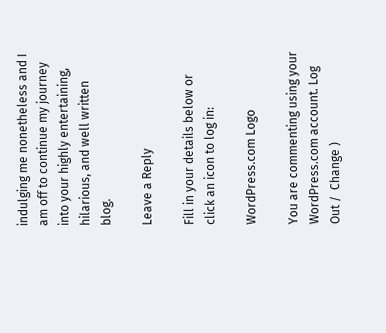indulging me nonetheless and I am off to continue my journey into your highly entertaining, hilarious, and well written blog.

Leave a Reply

Fill in your details below or click an icon to log in:

WordPress.com Logo

You are commenting using your WordPress.com account. Log Out /  Change )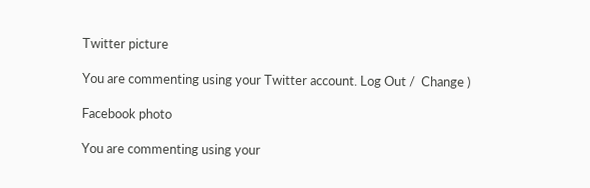Twitter picture

You are commenting using your Twitter account. Log Out /  Change )

Facebook photo

You are commenting using your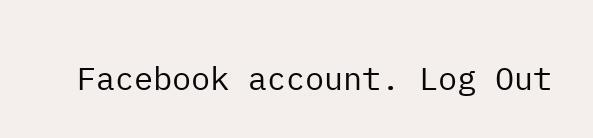Facebook account. Log Out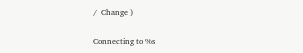/  Change )

Connecting to %s